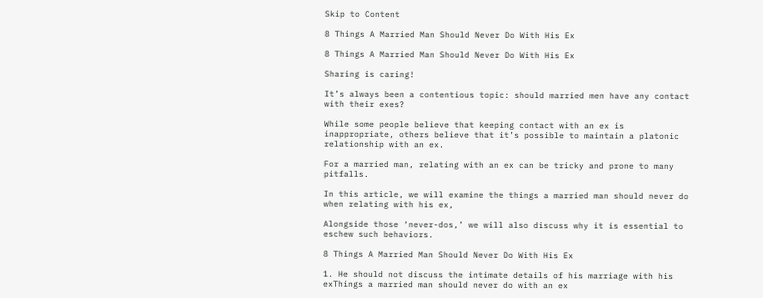Skip to Content

8 Things A Married Man Should Never Do With His Ex

8 Things A Married Man Should Never Do With His Ex

Sharing is caring!

It’s always been a contentious topic: should married men have any contact with their exes?

While some people believe that keeping contact with an ex is inappropriate, others believe that it’s possible to maintain a platonic relationship with an ex.

For a married man, relating with an ex can be tricky and prone to many pitfalls.

In this article, we will examine the things a married man should never do when relating with his ex,

Alongside those ‘never-dos,’ we will also discuss why it is essential to eschew such behaviors.

8 Things A Married Man Should Never Do With His Ex

1. He should not discuss the intimate details of his marriage with his exThings a married man should never do with an ex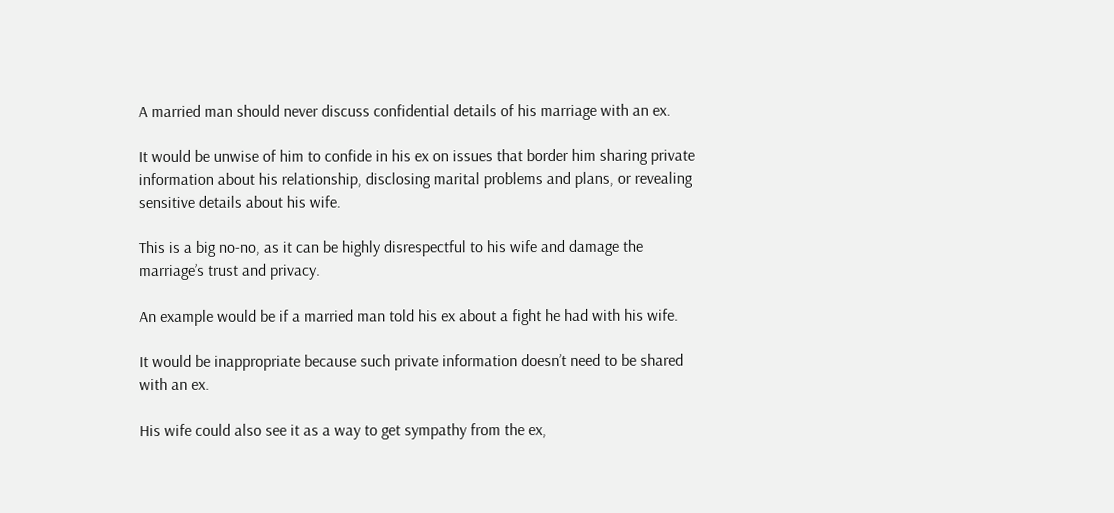A married man should never discuss confidential details of his marriage with an ex.

It would be unwise of him to confide in his ex on issues that border him sharing private information about his relationship, disclosing marital problems and plans, or revealing sensitive details about his wife.

This is a big no-no, as it can be highly disrespectful to his wife and damage the marriage’s trust and privacy.

An example would be if a married man told his ex about a fight he had with his wife.

It would be inappropriate because such private information doesn’t need to be shared with an ex.

His wife could also see it as a way to get sympathy from the ex,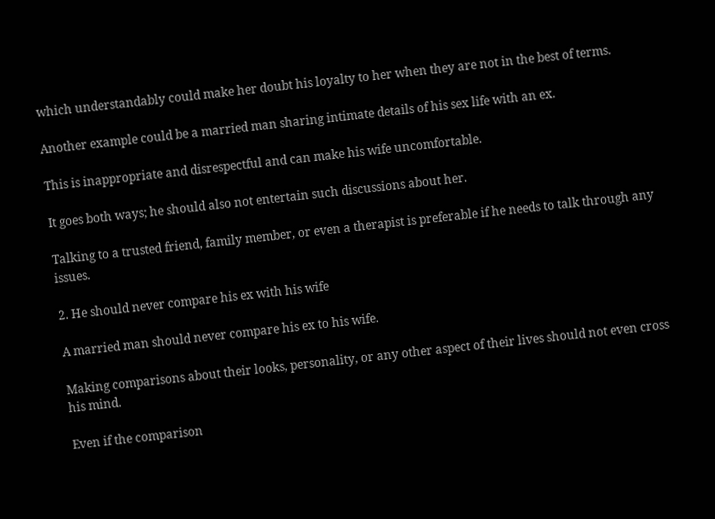which understandably could make her doubt his loyalty to her when they are not in the best of terms.

Another example could be a married man sharing intimate details of his sex life with an ex.

This is inappropriate and disrespectful and can make his wife uncomfortable.

It goes both ways; he should also not entertain such discussions about her.

Talking to a trusted friend, family member, or even a therapist is preferable if he needs to talk through any issues.

2. He should never compare his ex with his wife

A married man should never compare his ex to his wife.

Making comparisons about their looks, personality, or any other aspect of their lives should not even cross his mind.

Even if the comparison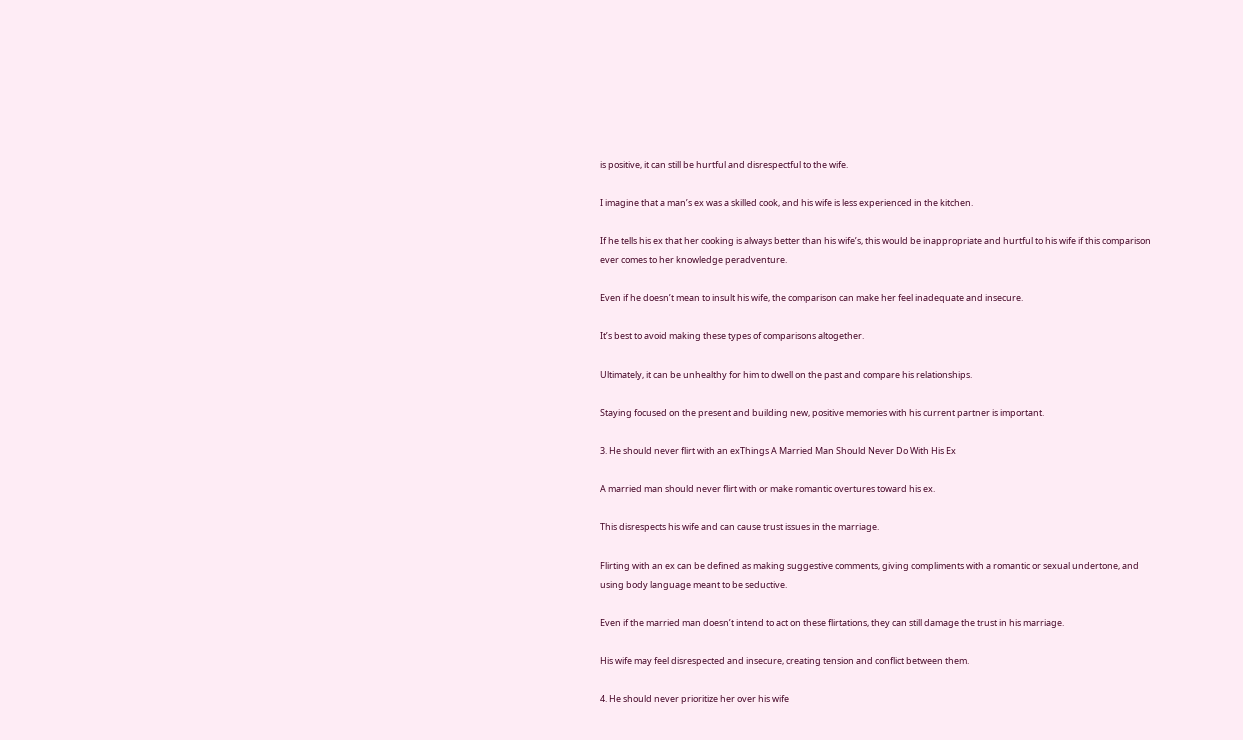is positive, it can still be hurtful and disrespectful to the wife.

I imagine that a man’s ex was a skilled cook, and his wife is less experienced in the kitchen.

If he tells his ex that her cooking is always better than his wife’s, this would be inappropriate and hurtful to his wife if this comparison ever comes to her knowledge peradventure.

Even if he doesn’t mean to insult his wife, the comparison can make her feel inadequate and insecure.

It’s best to avoid making these types of comparisons altogether.

Ultimately, it can be unhealthy for him to dwell on the past and compare his relationships.

Staying focused on the present and building new, positive memories with his current partner is important.

3. He should never flirt with an exThings A Married Man Should Never Do With His Ex

A married man should never flirt with or make romantic overtures toward his ex.

This disrespects his wife and can cause trust issues in the marriage.

Flirting with an ex can be defined as making suggestive comments, giving compliments with a romantic or sexual undertone, and using body language meant to be seductive.

Even if the married man doesn’t intend to act on these flirtations, they can still damage the trust in his marriage.

His wife may feel disrespected and insecure, creating tension and conflict between them.

4. He should never prioritize her over his wife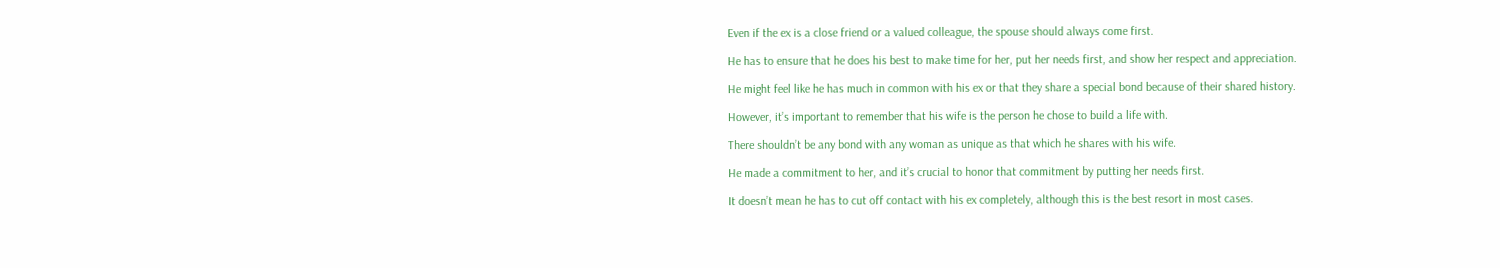Even if the ex is a close friend or a valued colleague, the spouse should always come first.

He has to ensure that he does his best to make time for her, put her needs first, and show her respect and appreciation.

He might feel like he has much in common with his ex or that they share a special bond because of their shared history.

However, it’s important to remember that his wife is the person he chose to build a life with.

There shouldn’t be any bond with any woman as unique as that which he shares with his wife.

He made a commitment to her, and it’s crucial to honor that commitment by putting her needs first.

It doesn’t mean he has to cut off contact with his ex completely, although this is the best resort in most cases.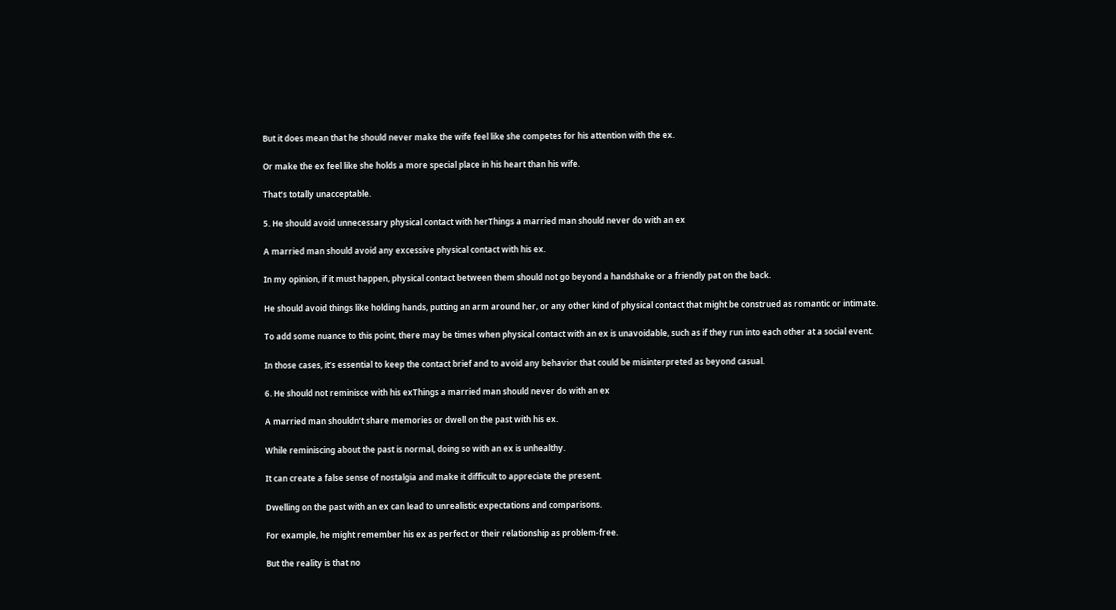But it does mean that he should never make the wife feel like she competes for his attention with the ex.

Or make the ex feel like she holds a more special place in his heart than his wife.

That’s totally unacceptable.

5. He should avoid unnecessary physical contact with herThings a married man should never do with an ex

A married man should avoid any excessive physical contact with his ex.

In my opinion, if it must happen, physical contact between them should not go beyond a handshake or a friendly pat on the back.

He should avoid things like holding hands, putting an arm around her, or any other kind of physical contact that might be construed as romantic or intimate.

To add some nuance to this point, there may be times when physical contact with an ex is unavoidable, such as if they run into each other at a social event.

In those cases, it’s essential to keep the contact brief and to avoid any behavior that could be misinterpreted as beyond casual.

6. He should not reminisce with his exThings a married man should never do with an ex

A married man shouldn’t share memories or dwell on the past with his ex.

While reminiscing about the past is normal, doing so with an ex is unhealthy.

It can create a false sense of nostalgia and make it difficult to appreciate the present.

Dwelling on the past with an ex can lead to unrealistic expectations and comparisons.

For example, he might remember his ex as perfect or their relationship as problem-free.

But the reality is that no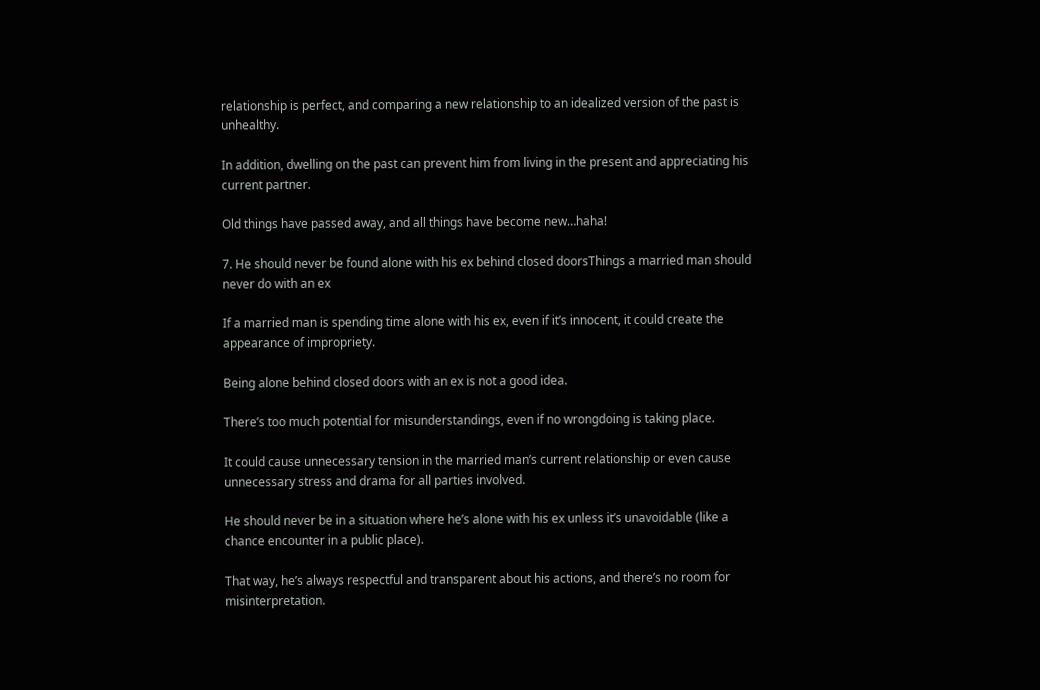relationship is perfect, and comparing a new relationship to an idealized version of the past is unhealthy.

In addition, dwelling on the past can prevent him from living in the present and appreciating his current partner.

Old things have passed away, and all things have become new…haha!

7. He should never be found alone with his ex behind closed doorsThings a married man should never do with an ex

If a married man is spending time alone with his ex, even if it’s innocent, it could create the appearance of impropriety.

Being alone behind closed doors with an ex is not a good idea.

There’s too much potential for misunderstandings, even if no wrongdoing is taking place.

It could cause unnecessary tension in the married man’s current relationship or even cause unnecessary stress and drama for all parties involved.

He should never be in a situation where he’s alone with his ex unless it’s unavoidable (like a chance encounter in a public place).

That way, he’s always respectful and transparent about his actions, and there’s no room for misinterpretation.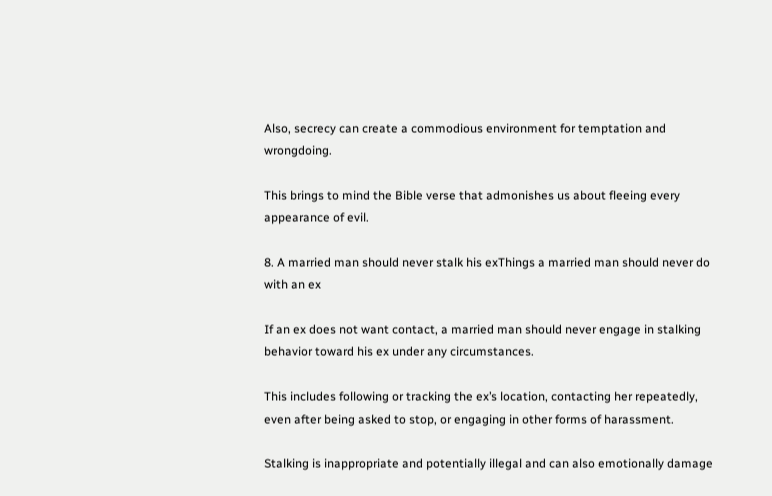Also, secrecy can create a commodious environment for temptation and wrongdoing.

This brings to mind the Bible verse that admonishes us about fleeing every appearance of evil.

8. A married man should never stalk his exThings a married man should never do with an ex

If an ex does not want contact, a married man should never engage in stalking behavior toward his ex under any circumstances.

This includes following or tracking the ex’s location, contacting her repeatedly, even after being asked to stop, or engaging in other forms of harassment.

Stalking is inappropriate and potentially illegal and can also emotionally damage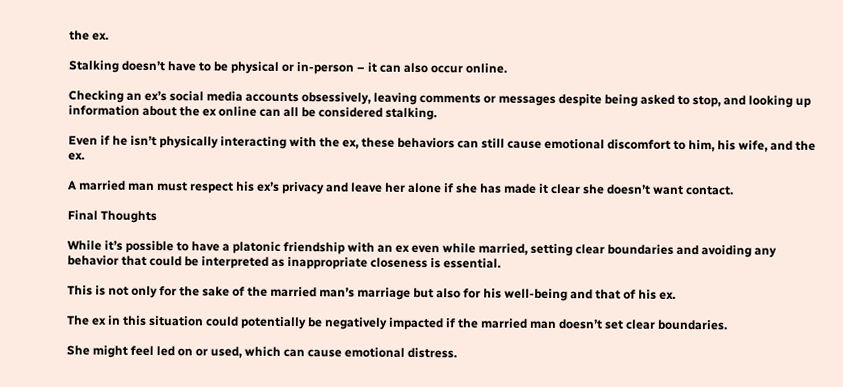the ex.

Stalking doesn’t have to be physical or in-person – it can also occur online.

Checking an ex’s social media accounts obsessively, leaving comments or messages despite being asked to stop, and looking up information about the ex online can all be considered stalking.

Even if he isn’t physically interacting with the ex, these behaviors can still cause emotional discomfort to him, his wife, and the ex.

A married man must respect his ex’s privacy and leave her alone if she has made it clear she doesn’t want contact.

Final Thoughts

While it’s possible to have a platonic friendship with an ex even while married, setting clear boundaries and avoiding any behavior that could be interpreted as inappropriate closeness is essential.

This is not only for the sake of the married man’s marriage but also for his well-being and that of his ex.

The ex in this situation could potentially be negatively impacted if the married man doesn’t set clear boundaries.

She might feel led on or used, which can cause emotional distress.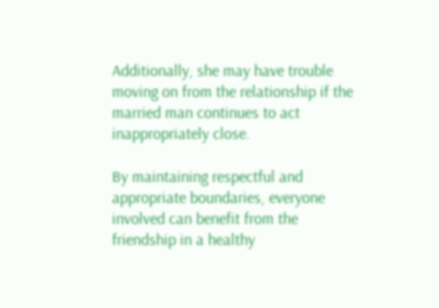Additionally, she may have trouble moving on from the relationship if the married man continues to act inappropriately close.

By maintaining respectful and appropriate boundaries, everyone involved can benefit from the friendship in a healthy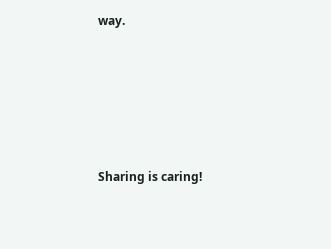way.








Sharing is caring!